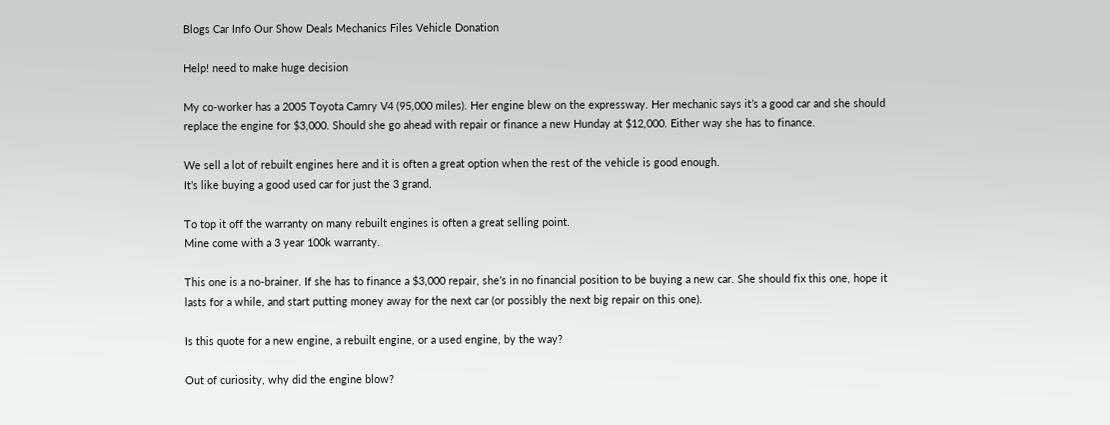Blogs Car Info Our Show Deals Mechanics Files Vehicle Donation

Help! need to make huge decision

My co-worker has a 2005 Toyota Camry V4 (95,000 miles). Her engine blew on the expressway. Her mechanic says it’s a good car and she should replace the engine for $3,000. Should she go ahead with repair or finance a new Hunday at $12,000. Either way she has to finance.

We sell a lot of rebuilt engines here and it is often a great option when the rest of the vehicle is good enough.
It’s like buying a good used car for just the 3 grand.

To top it off the warranty on many rebuilt engines is often a great selling point.
Mine come with a 3 year 100k warranty.

This one is a no-brainer. If she has to finance a $3,000 repair, she’s in no financial position to be buying a new car. She should fix this one, hope it lasts for a while, and start putting money away for the next car (or possibly the next big repair on this one).

Is this quote for a new engine, a rebuilt engine, or a used engine, by the way?

Out of curiosity, why did the engine blow?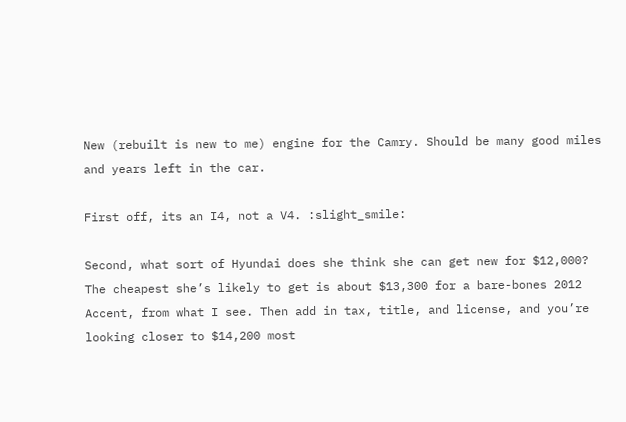New (rebuilt is new to me) engine for the Camry. Should be many good miles and years left in the car.

First off, its an I4, not a V4. :slight_smile:

Second, what sort of Hyundai does she think she can get new for $12,000? The cheapest she’s likely to get is about $13,300 for a bare-bones 2012 Accent, from what I see. Then add in tax, title, and license, and you’re looking closer to $14,200 most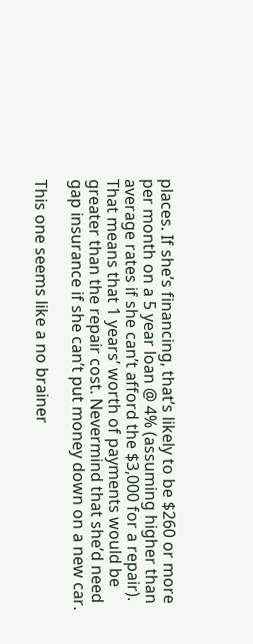places. If she’s financing, that’s likely to be $260 or more per month on a 5 year loan @ 4% (assuming higher than average rates if she can’t afford the $3,000 for a repair). That means that 1 years’ worth of payments would be greater than the repair cost. Nevermind that she’d need gap insurance if she can’t put money down on a new car.

This one seems like a no brainer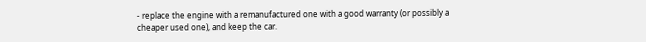- replace the engine with a remanufactured one with a good warranty (or possibly a cheaper used one), and keep the car.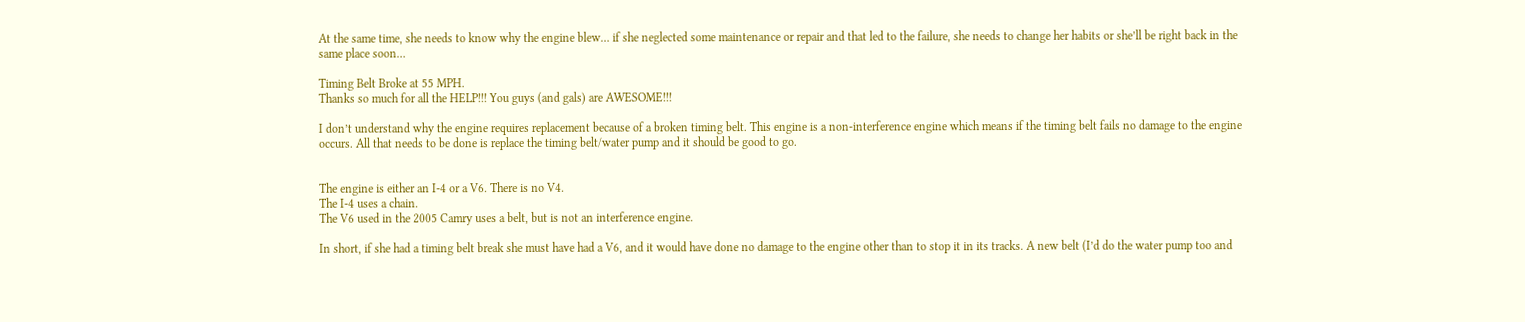At the same time, she needs to know why the engine blew… if she neglected some maintenance or repair and that led to the failure, she needs to change her habits or she’ll be right back in the same place soon…

Timing Belt Broke at 55 MPH.
Thanks so much for all the HELP!!! You guys (and gals) are AWESOME!!!

I don’t understand why the engine requires replacement because of a broken timing belt. This engine is a non-interference engine which means if the timing belt fails no damage to the engine occurs. All that needs to be done is replace the timing belt/water pump and it should be good to go.


The engine is either an I-4 or a V6. There is no V4.
The I-4 uses a chain.
The V6 used in the 2005 Camry uses a belt, but is not an interference engine.

In short, if she had a timing belt break she must have had a V6, and it would have done no damage to the engine other than to stop it in its tracks. A new belt (I’d do the water pump too and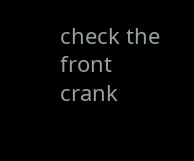check the front crank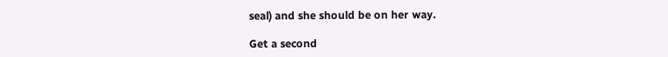seal) and she should be on her way.

Get a second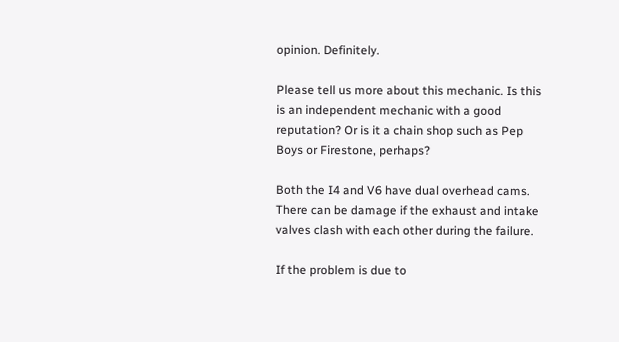opinion. Definitely.

Please tell us more about this mechanic. Is this is an independent mechanic with a good reputation? Or is it a chain shop such as Pep Boys or Firestone, perhaps?

Both the I4 and V6 have dual overhead cams. There can be damage if the exhaust and intake valves clash with each other during the failure.

If the problem is due to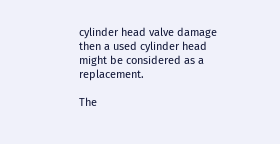cylinder head valve damage then a used cylinder head might be considered as a replacement.

The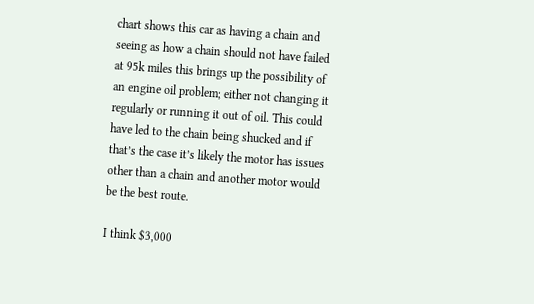chart shows this car as having a chain and seeing as how a chain should not have failed at 95k miles this brings up the possibility of an engine oil problem; either not changing it regularly or running it out of oil. This could have led to the chain being shucked and if that’s the case it’s likely the motor has issues other than a chain and another motor would be the best route.

I think $3,000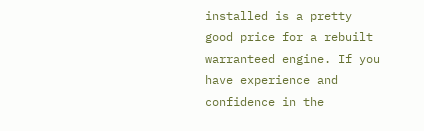installed is a pretty good price for a rebuilt warranteed engine. If you have experience and confidence in the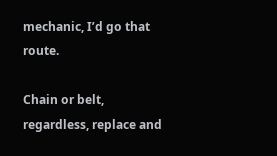mechanic, I’d go that route.

Chain or belt, regardless, replace and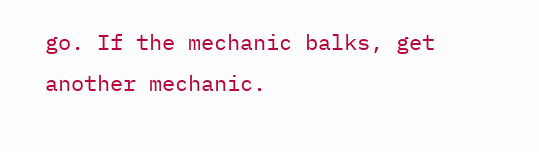go. If the mechanic balks, get another mechanic.